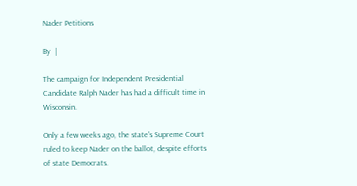Nader Petitions

By  |

The campaign for Independent Presidential Candidate Ralph Nader has had a difficult time in Wisconsin.

Only a few weeks ago, the state's Supreme Court ruled to keep Nader on the ballot, despite efforts of state Democrats.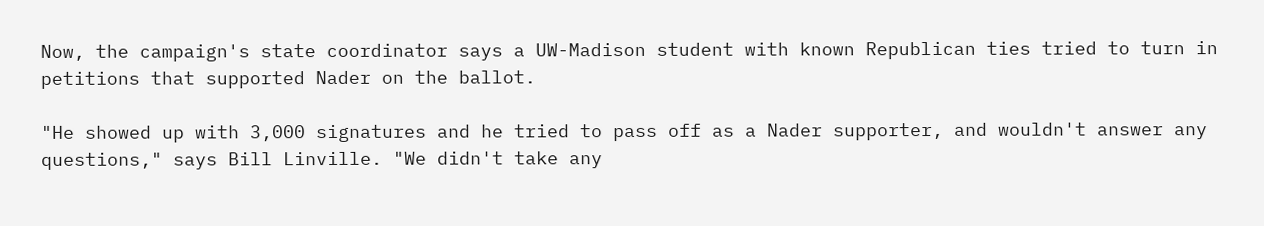Now, the campaign's state coordinator says a UW-Madison student with known Republican ties tried to turn in petitions that supported Nader on the ballot.

"He showed up with 3,000 signatures and he tried to pass off as a Nader supporter, and wouldn't answer any questions," says Bill Linville. "We didn't take any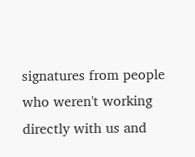signatures from people who weren't working directly with us and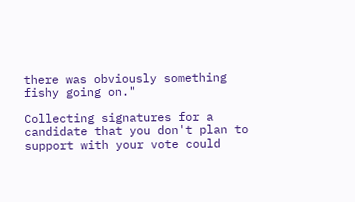there was obviously something fishy going on."

Collecting signatures for a candidate that you don't plan to support with your vote could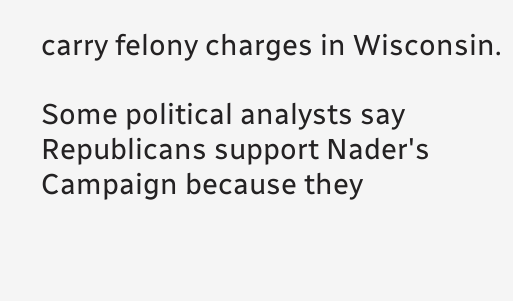carry felony charges in Wisconsin.

Some political analysts say Republicans support Nader's Campaign because they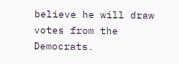believe he will draw votes from the Democrats.